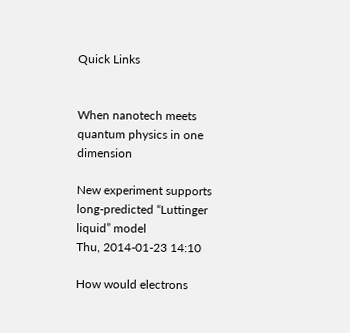Quick Links


When nanotech meets quantum physics in one dimension

New experiment supports long-predicted “Luttinger liquid” model
Thu, 2014-01-23 14:10

How would electrons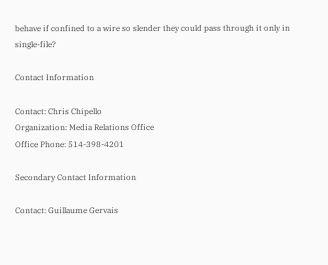behave if confined to a wire so slender they could pass through it only in single-file?

Contact Information

Contact: Chris Chipello
Organization: Media Relations Office
Office Phone: 514-398-4201

Secondary Contact Information

Contact: Guillaume Gervais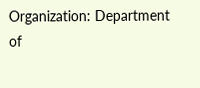Organization: Department of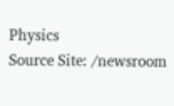Physics
Source Site: /newsroom